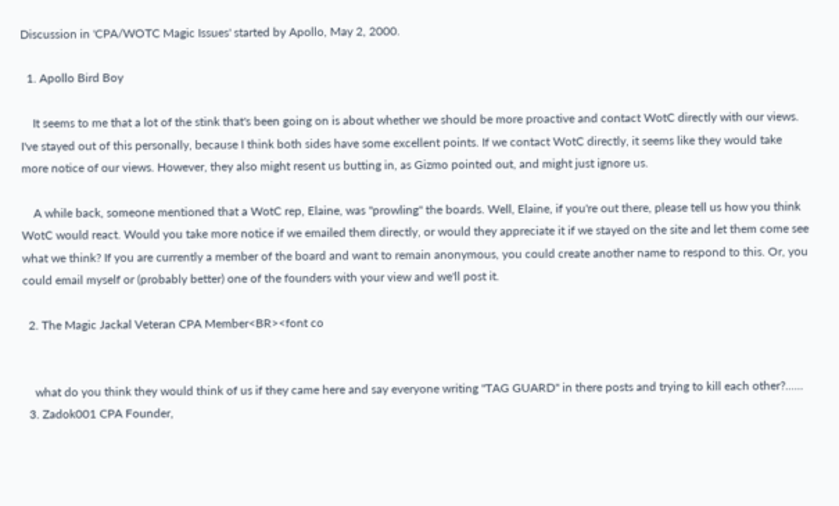Discussion in 'CPA/WOTC Magic Issues' started by Apollo, May 2, 2000.

  1. Apollo Bird Boy

    It seems to me that a lot of the stink that's been going on is about whether we should be more proactive and contact WotC directly with our views. I've stayed out of this personally, because I think both sides have some excellent points. If we contact WotC directly, it seems like they would take more notice of our views. However, they also might resent us butting in, as Gizmo pointed out, and might just ignore us.

    A while back, someone mentioned that a WotC rep, Elaine, was "prowling" the boards. Well, Elaine, if you're out there, please tell us how you think WotC would react. Would you take more notice if we emailed them directly, or would they appreciate it if we stayed on the site and let them come see what we think? If you are currently a member of the board and want to remain anonymous, you could create another name to respond to this. Or, you could email myself or (probably better) one of the founders with your view and we'll post it.

  2. The Magic Jackal Veteran CPA Member<BR><font co


    what do you think they would think of us if they came here and say everyone writing "TAG GUARD" in there posts and trying to kill each other?......
  3. Zadok001 CPA Founder,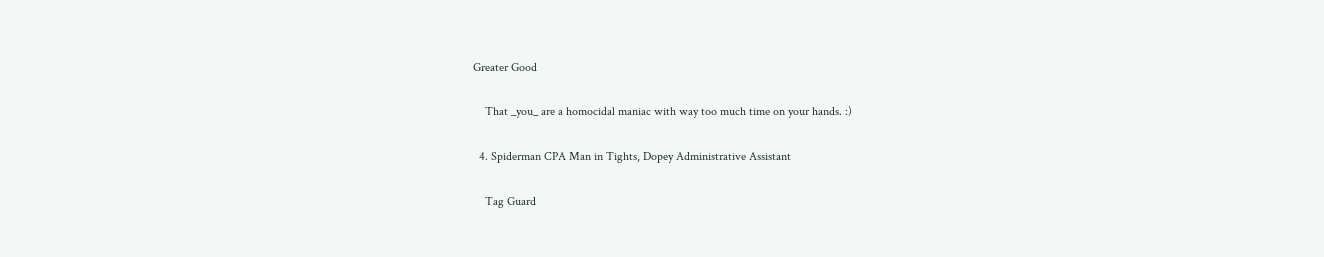Greater Good

    That _you_ are a homocidal maniac with way too much time on your hands. :)

  4. Spiderman CPA Man in Tights, Dopey Administrative Assistant

    Tag Guard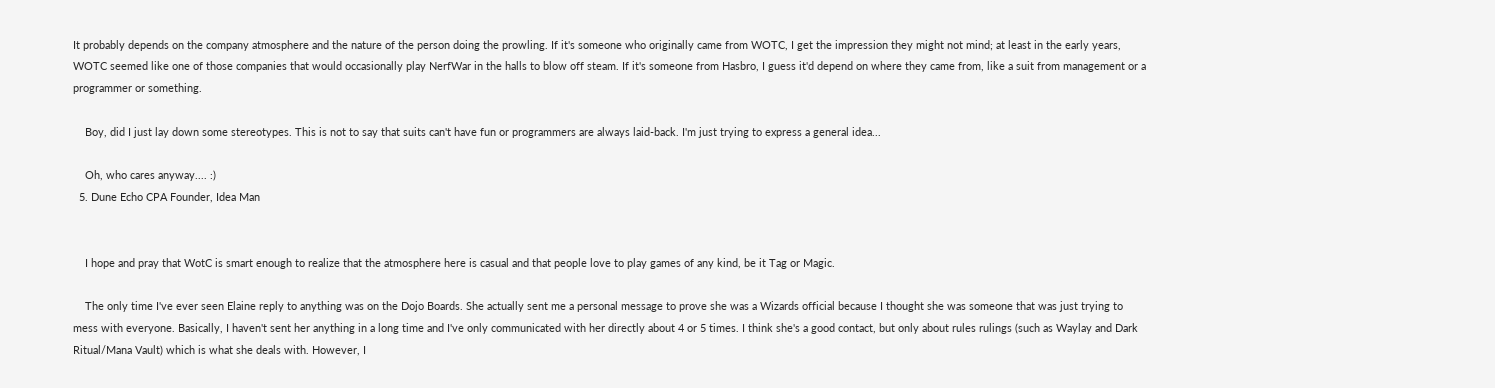It probably depends on the company atmosphere and the nature of the person doing the prowling. If it's someone who originally came from WOTC, I get the impression they might not mind; at least in the early years, WOTC seemed like one of those companies that would occasionally play NerfWar in the halls to blow off steam. If it's someone from Hasbro, I guess it'd depend on where they came from, like a suit from management or a programmer or something.

    Boy, did I just lay down some stereotypes. This is not to say that suits can't have fun or programmers are always laid-back. I'm just trying to express a general idea...

    Oh, who cares anyway.... :)
  5. Dune Echo CPA Founder, Idea Man


    I hope and pray that WotC is smart enough to realize that the atmosphere here is casual and that people love to play games of any kind, be it Tag or Magic.

    The only time I've ever seen Elaine reply to anything was on the Dojo Boards. She actually sent me a personal message to prove she was a Wizards official because I thought she was someone that was just trying to mess with everyone. Basically, I haven't sent her anything in a long time and I've only communicated with her directly about 4 or 5 times. I think she's a good contact, but only about rules rulings (such as Waylay and Dark Ritual/Mana Vault) which is what she deals with. However, I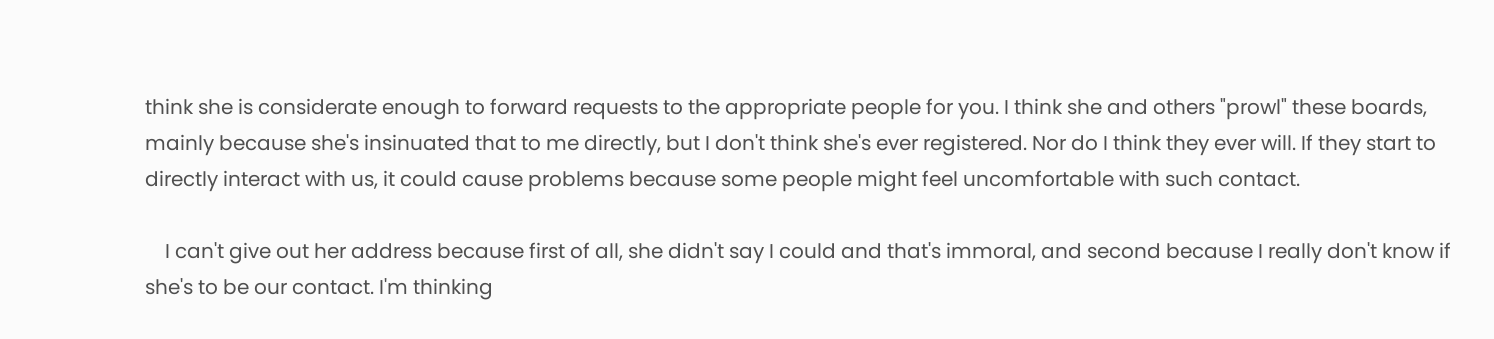think she is considerate enough to forward requests to the appropriate people for you. I think she and others "prowl" these boards, mainly because she's insinuated that to me directly, but I don't think she's ever registered. Nor do I think they ever will. If they start to directly interact with us, it could cause problems because some people might feel uncomfortable with such contact.

    I can't give out her address because first of all, she didn't say I could and that's immoral, and second because I really don't know if she's to be our contact. I'm thinking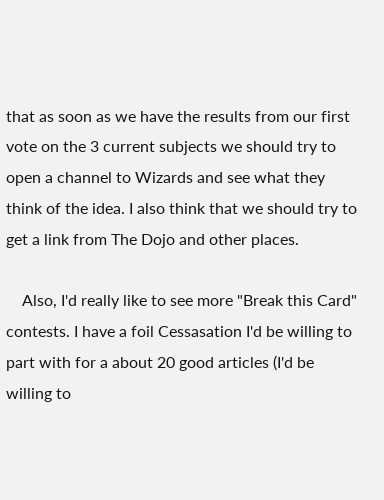that as soon as we have the results from our first vote on the 3 current subjects we should try to open a channel to Wizards and see what they think of the idea. I also think that we should try to get a link from The Dojo and other places.

    Also, I'd really like to see more "Break this Card" contests. I have a foil Cessasation I'd be willing to part with for a about 20 good articles (I'd be willing to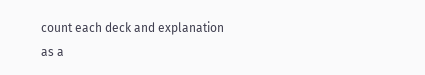count each deck and explanation as a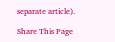separate article).

Share This Page